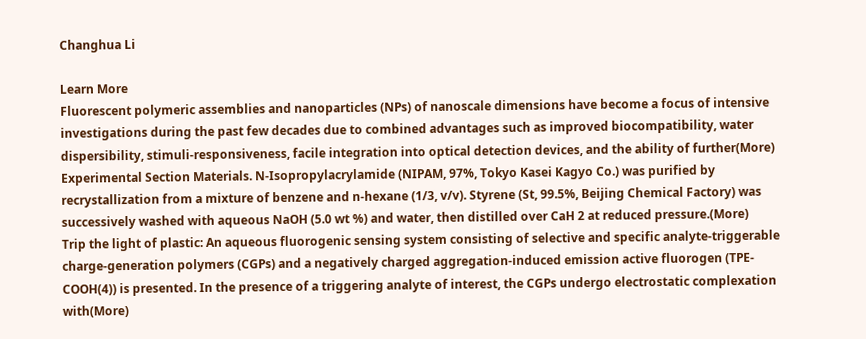Changhua Li

Learn More
Fluorescent polymeric assemblies and nanoparticles (NPs) of nanoscale dimensions have become a focus of intensive investigations during the past few decades due to combined advantages such as improved biocompatibility, water dispersibility, stimuli-responsiveness, facile integration into optical detection devices, and the ability of further(More)
Experimental Section Materials. N-Isopropylacrylamide (NIPAM, 97%, Tokyo Kasei Kagyo Co.) was purified by recrystallization from a mixture of benzene and n-hexane (1/3, v/v). Styrene (St, 99.5%, Beijing Chemical Factory) was successively washed with aqueous NaOH (5.0 wt %) and water, then distilled over CaH 2 at reduced pressure.(More)
Trip the light of plastic: An aqueous fluorogenic sensing system consisting of selective and specific analyte-triggerable charge-generation polymers (CGPs) and a negatively charged aggregation-induced emission active fluorogen (TPE-COOH(4)) is presented. In the presence of a triggering analyte of interest, the CGPs undergo electrostatic complexation with(More)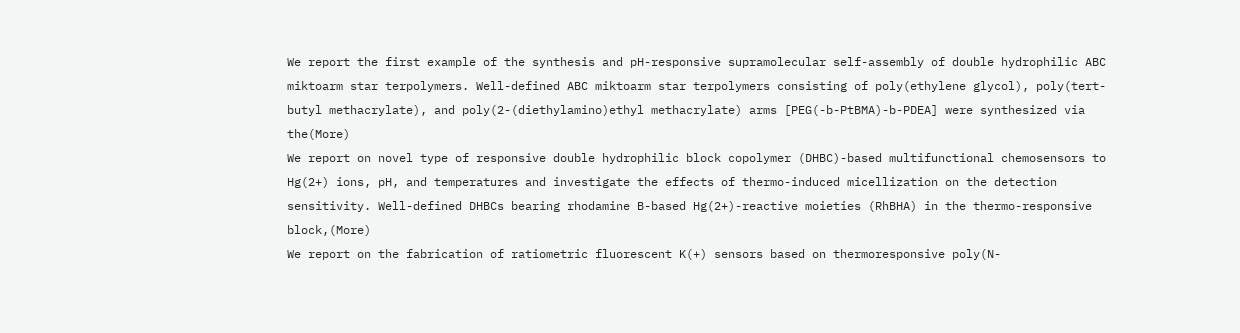We report the first example of the synthesis and pH-responsive supramolecular self-assembly of double hydrophilic ABC miktoarm star terpolymers. Well-defined ABC miktoarm star terpolymers consisting of poly(ethylene glycol), poly(tert-butyl methacrylate), and poly(2-(diethylamino)ethyl methacrylate) arms [PEG(-b-PtBMA)-b-PDEA] were synthesized via the(More)
We report on novel type of responsive double hydrophilic block copolymer (DHBC)-based multifunctional chemosensors to Hg(2+) ions, pH, and temperatures and investigate the effects of thermo-induced micellization on the detection sensitivity. Well-defined DHBCs bearing rhodamine B-based Hg(2+)-reactive moieties (RhBHA) in the thermo-responsive block,(More)
We report on the fabrication of ratiometric fluorescent K(+) sensors based on thermoresponsive poly(N-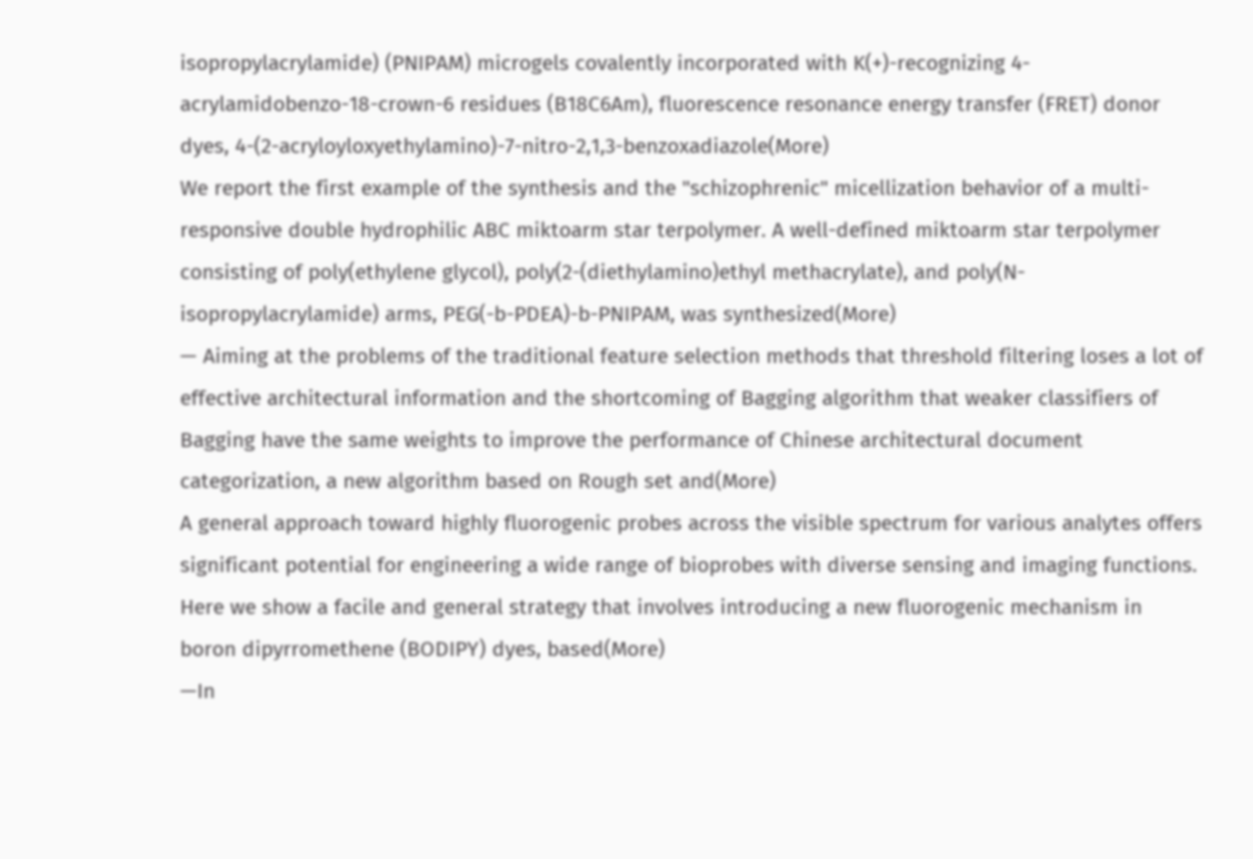isopropylacrylamide) (PNIPAM) microgels covalently incorporated with K(+)-recognizing 4-acrylamidobenzo-18-crown-6 residues (B18C6Am), fluorescence resonance energy transfer (FRET) donor dyes, 4-(2-acryloyloxyethylamino)-7-nitro-2,1,3-benzoxadiazole(More)
We report the first example of the synthesis and the "schizophrenic" micellization behavior of a multi-responsive double hydrophilic ABC miktoarm star terpolymer. A well-defined miktoarm star terpolymer consisting of poly(ethylene glycol), poly(2-(diethylamino)ethyl methacrylate), and poly(N-isopropylacrylamide) arms, PEG(-b-PDEA)-b-PNIPAM, was synthesized(More)
— Aiming at the problems of the traditional feature selection methods that threshold filtering loses a lot of effective architectural information and the shortcoming of Bagging algorithm that weaker classifiers of Bagging have the same weights to improve the performance of Chinese architectural document categorization, a new algorithm based on Rough set and(More)
A general approach toward highly fluorogenic probes across the visible spectrum for various analytes offers significant potential for engineering a wide range of bioprobes with diverse sensing and imaging functions. Here we show a facile and general strategy that involves introducing a new fluorogenic mechanism in boron dipyrromethene (BODIPY) dyes, based(More)
—In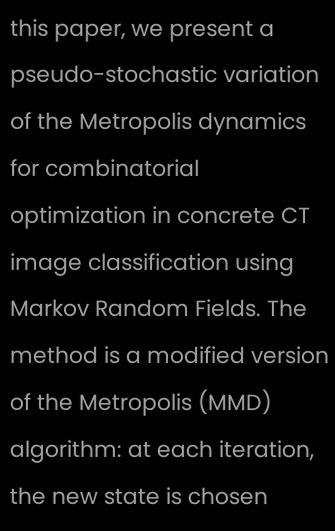this paper, we present a pseudo-stochastic variation of the Metropolis dynamics for combinatorial optimization in concrete CT image classification using Markov Random Fields. The method is a modified version of the Metropolis (MMD) algorithm: at each iteration, the new state is chosen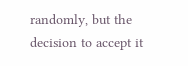randomly, but the decision to accept it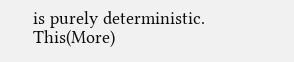is purely deterministic. This(More)